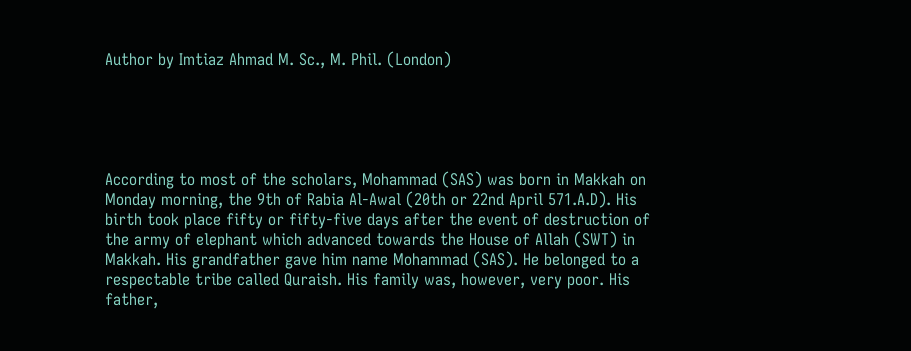Author by Imtiaz Ahmad M. Sc., M. Phil. (London)





According to most of the scholars, Mohammad (SAS) was born in Makkah on Monday morning, the 9th of Rabia Al-Awal (20th or 22nd April 571.A.D). His birth took place fifty or fifty-five days after the event of destruction of the army of elephant which advanced towards the House of Allah (SWT) in Makkah. His grandfather gave him name Mohammad (SAS). He belonged to a respectable tribe called Quraish. His family was, however, very poor. His father,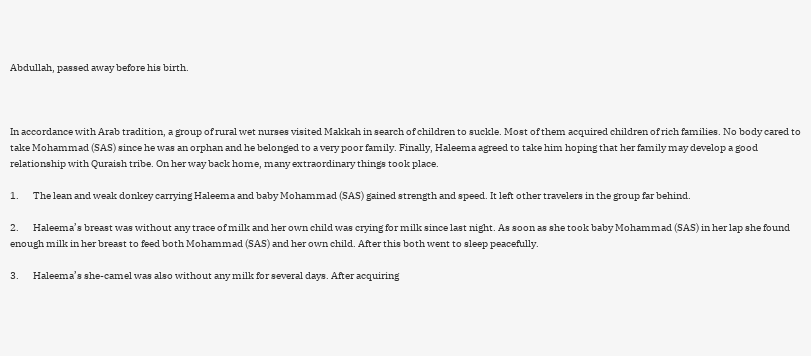Abdullah, passed away before his birth.



In accordance with Arab tradition, a group of rural wet nurses visited Makkah in search of children to suckle. Most of them acquired children of rich families. No body cared to take Mohammad (SAS) since he was an orphan and he belonged to a very poor family. Finally, Haleema agreed to take him hoping that her family may develop a good relationship with Quraish tribe. On her way back home, many extraordinary things took place.

1.       The lean and weak donkey carrying Haleema and baby Mohammad (SAS) gained strength and speed. It left other travelers in the group far behind.

2.       Haleema’s breast was without any trace of milk and her own child was crying for milk since last night. As soon as she took baby Mohammad (SAS) in her lap she found enough milk in her breast to feed both Mohammad (SAS) and her own child. After this both went to sleep peacefully.

3.       Haleema’s she-camel was also without any milk for several days. After acquiring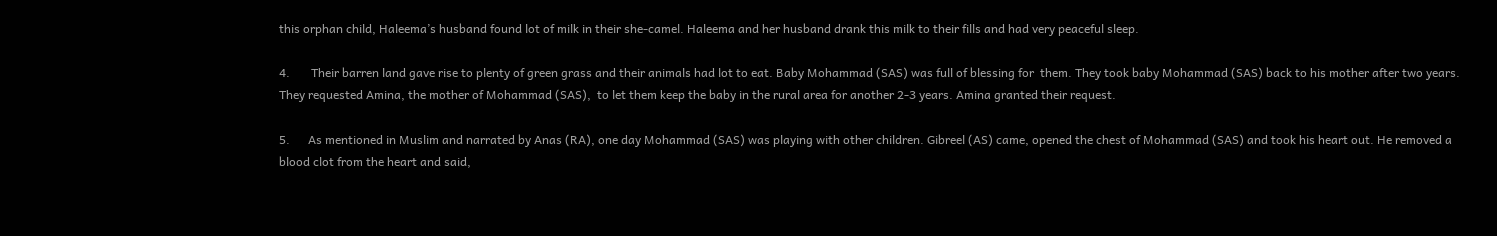this orphan child, Haleema’s husband found lot of milk in their she-camel. Haleema and her husband drank this milk to their fills and had very peaceful sleep.

4.       Their barren land gave rise to plenty of green grass and their animals had lot to eat. Baby Mohammad (SAS) was full of blessing for  them. They took baby Mohammad (SAS) back to his mother after two years. They requested Amina, the mother of Mohammad (SAS),  to let them keep the baby in the rural area for another 2-3 years. Amina granted their request.

5.      As mentioned in Muslim and narrated by Anas (RA), one day Mohammad (SAS) was playing with other children. Gibreel (AS) came, opened the chest of Mohammad (SAS) and took his heart out. He removed a blood clot from the heart and said,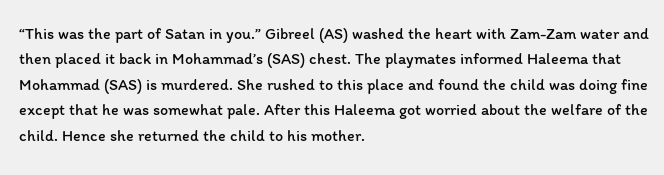“This was the part of Satan in you.” Gibreel (AS) washed the heart with Zam-Zam water and then placed it back in Mohammad’s (SAS) chest. The playmates informed Haleema that Mohammad (SAS) is murdered. She rushed to this place and found the child was doing fine except that he was somewhat pale. After this Haleema got worried about the welfare of the child. Hence she returned the child to his mother.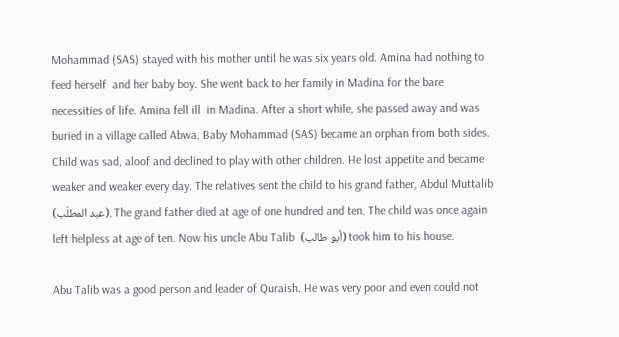Mohammad (SAS) stayed with his mother until he was six years old. Amina had nothing to feed herself  and her baby boy. She went back to her family in Madina for the bare necessities of life. Amina fell ill  in Madina. After a short while, she passed away and was buried in a village called Abwa. Baby Mohammad (SAS) became an orphan from both sides. Child was sad, aloof and declined to play with other children. He lost appetite and became weaker and weaker every day. The relatives sent the child to his grand father, Abdul Muttalib  (عبد المطلّب). The grand father died at age of one hundred and ten. The child was once again left helpless at age of ten. Now his uncle Abu Talib  (أبو طالب) took him to his house.

Abu Talib was a good person and leader of Quraish. He was very poor and even could not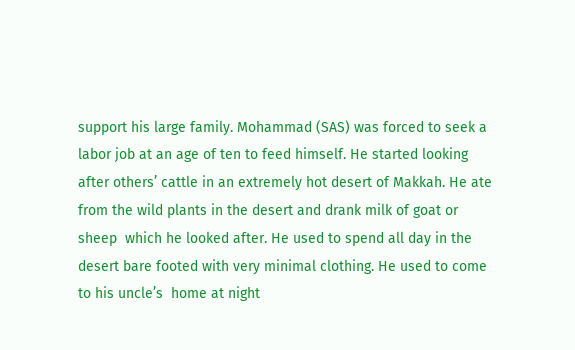support his large family. Mohammad (SAS) was forced to seek a labor job at an age of ten to feed himself. He started looking after others’ cattle in an extremely hot desert of Makkah. He ate from the wild plants in the desert and drank milk of goat or sheep  which he looked after. He used to spend all day in the desert bare footed with very minimal clothing. He used to come to his uncle’s  home at night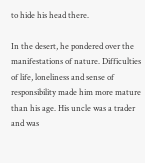to hide his head there.

In the desert, he pondered over the manifestations of nature. Difficulties of life, loneliness and sense of responsibility made him more mature than his age. His uncle was a trader and was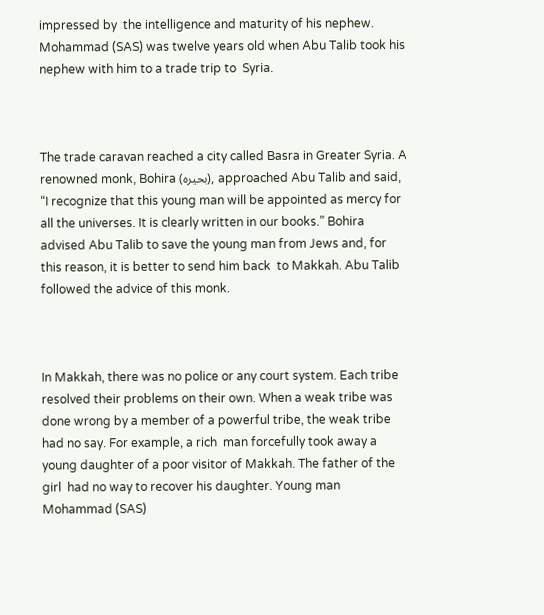impressed by  the intelligence and maturity of his nephew. Mohammad (SAS) was twelve years old when Abu Talib took his nephew with him to a trade trip to  Syria.



The trade caravan reached a city called Basra in Greater Syria. A renowned monk, Bohira (بحيره), approached Abu Talib and said, “I recognize that this young man will be appointed as mercy for all the universes. It is clearly written in our books.” Bohira advised Abu Talib to save the young man from Jews and, for this reason, it is better to send him back  to Makkah. Abu Talib followed the advice of this monk.



In Makkah, there was no police or any court system. Each tribe resolved their problems on their own. When a weak tribe was done wrong by a member of a powerful tribe, the weak tribe had no say. For example, a rich  man forcefully took away a  young daughter of a poor visitor of Makkah. The father of the girl  had no way to recover his daughter. Young man Mohammad (SAS)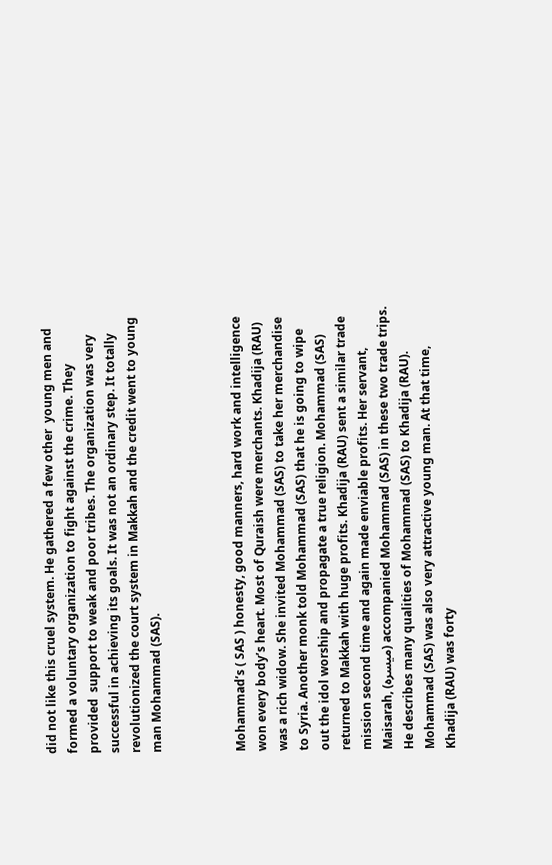did not like this cruel system. He gathered a few other  young men and formed a voluntary organization to fight against the crime. They provided  support to weak and poor tribes. The organization was very successful in achieving its goals. It was not an ordinary step. It totally revolutionized the court system in Makkah and the credit went to young man Mohammad (SAS).



Mohammad’s ( SAS ) honesty, good manners, hard work and intelligence won every body’s heart. Most of Quraish were merchants. Khadija (RAU) was a rich widow. She invited Mohammad (SAS) to take her merchandise to Syria. Another monk told Mohammad (SAS) that he is going to wipe out the idol worship and propagate a true religion. Mohammad (SAS) returned to Makkah with huge profits. Khadija (RAU) sent a similar trade mission second time and again made enviable profits. Her servant, Maisarah, (ميسره) accompanied Mohammad (SAS) in these two trade trips. He describes many qualities of Mohammad (SAS) to Khadija (RAU). Mohammad (SAS) was also very attractive young man. At that time, Khadija (RAU) was forty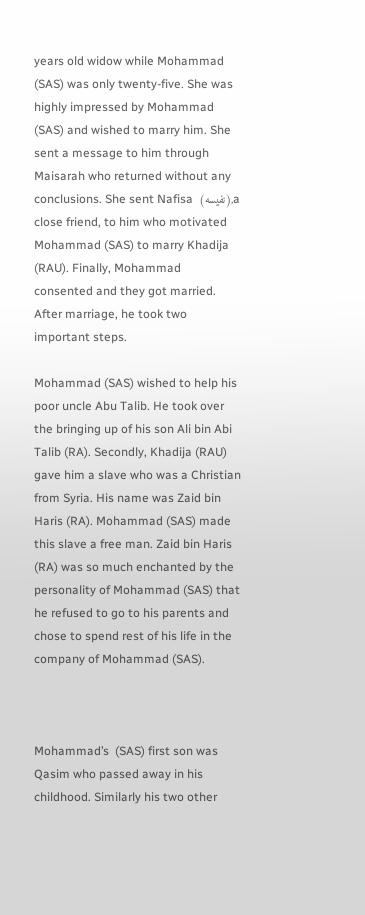years old widow while Mohammad (SAS) was only twenty-five. She was highly impressed by Mohammad (SAS) and wished to marry him. She sent a message to him through Maisarah who returned without any conclusions. She sent Nafisa  (نفيسه),a close friend, to him who motivated Mohammad (SAS) to marry Khadija (RAU). Finally, Mohammad consented and they got married. After marriage, he took two important steps.

Mohammad (SAS) wished to help his poor uncle Abu Talib. He took over the bringing up of his son Ali bin Abi Talib (RA). Secondly, Khadija (RAU) gave him a slave who was a Christian from Syria. His name was Zaid bin Haris (RA). Mohammad (SAS) made this slave a free man. Zaid bin Haris (RA) was so much enchanted by the personality of Mohammad (SAS) that he refused to go to his parents and chose to spend rest of his life in the company of Mohammad (SAS).



Mohammad’s  (SAS) first son was Qasim who passed away in his childhood. Similarly his two other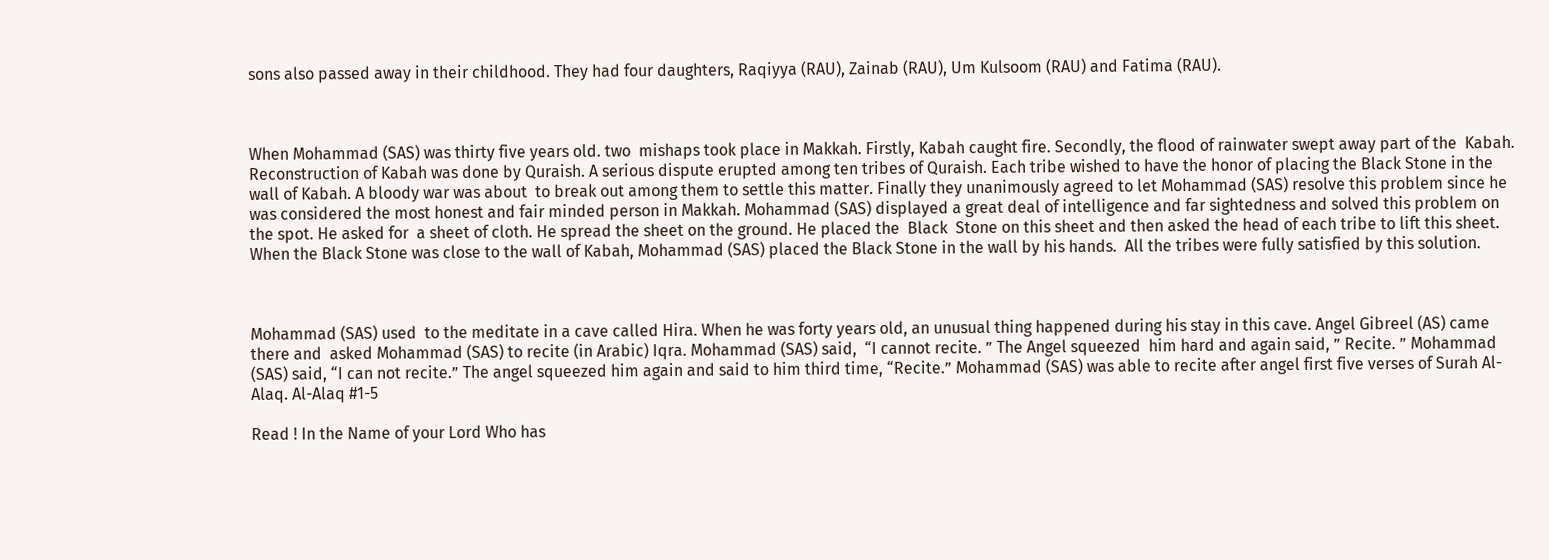sons also passed away in their childhood. They had four daughters, Raqiyya (RAU), Zainab (RAU), Um Kulsoom (RAU) and Fatima (RAU).



When Mohammad (SAS) was thirty five years old. two  mishaps took place in Makkah. Firstly, Kabah caught fire. Secondly, the flood of rainwater swept away part of the  Kabah. Reconstruction of Kabah was done by Quraish. A serious dispute erupted among ten tribes of Quraish. Each tribe wished to have the honor of placing the Black Stone in the wall of Kabah. A bloody war was about  to break out among them to settle this matter. Finally they unanimously agreed to let Mohammad (SAS) resolve this problem since he was considered the most honest and fair minded person in Makkah. Mohammad (SAS) displayed a great deal of intelligence and far sightedness and solved this problem on the spot. He asked for  a sheet of cloth. He spread the sheet on the ground. He placed the  Black  Stone on this sheet and then asked the head of each tribe to lift this sheet. When the Black Stone was close to the wall of Kabah, Mohammad (SAS) placed the Black Stone in the wall by his hands.  All the tribes were fully satisfied by this solution.



Mohammad (SAS) used  to the meditate in a cave called Hira. When he was forty years old, an unusual thing happened during his stay in this cave. Angel Gibreel (AS) came there and  asked Mohammad (SAS) to recite (in Arabic) Iqra. Mohammad (SAS) said,  “I cannot recite. ” The Angel squeezed  him hard and again said, ” Recite. ” Mohammad (SAS) said, “I can not recite.” The angel squeezed him again and said to him third time, “Recite.” Mohammad (SAS) was able to recite after angel first five verses of Surah Al-Alaq. Al-Alaq #1-5

Read ! In the Name of your Lord Who has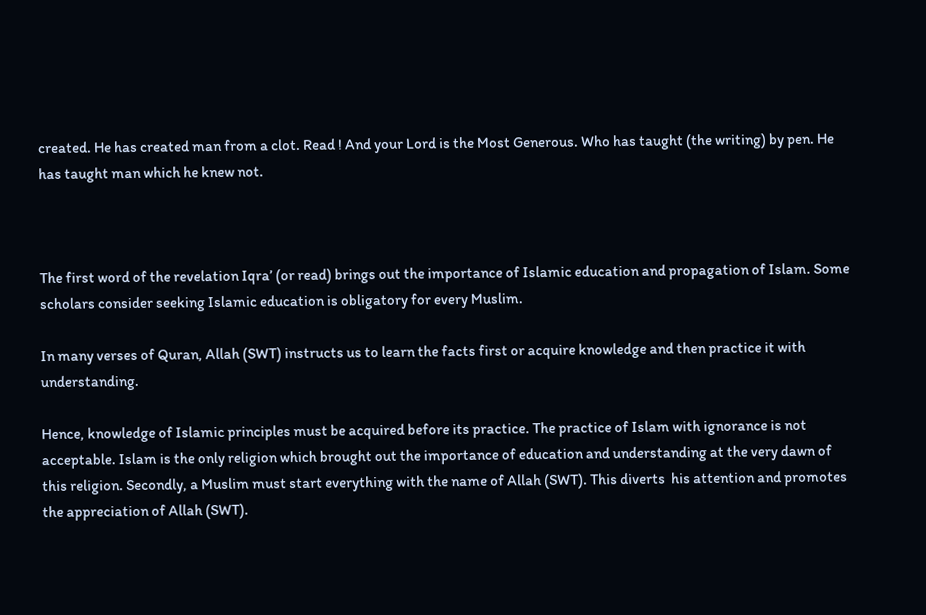created. He has created man from a clot. Read ! And your Lord is the Most Generous. Who has taught (the writing) by pen. He has taught man which he knew not.



The first word of the revelation Iqra’ (or read) brings out the importance of Islamic education and propagation of Islam. Some scholars consider seeking Islamic education is obligatory for every Muslim.

In many verses of Quran, Allah (SWT) instructs us to learn the facts first or acquire knowledge and then practice it with understanding.

Hence, knowledge of Islamic principles must be acquired before its practice. The practice of Islam with ignorance is not acceptable. Islam is the only religion which brought out the importance of education and understanding at the very dawn of this religion. Secondly, a Muslim must start everything with the name of Allah (SWT). This diverts  his attention and promotes the appreciation of Allah (SWT).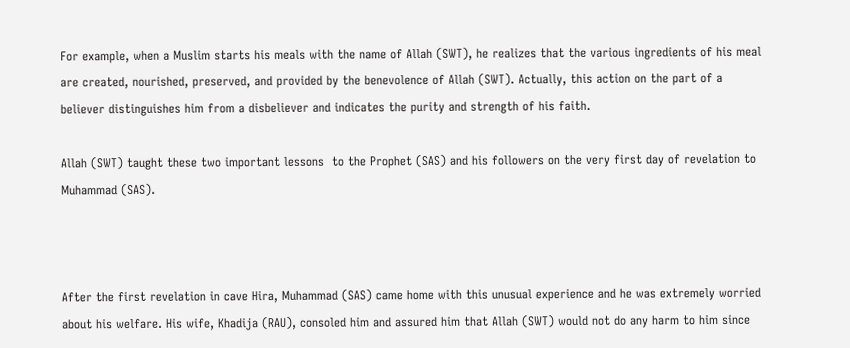For example, when a Muslim starts his meals with the name of Allah (SWT), he realizes that the various ingredients of his meal are created, nourished, preserved, and provided by the benevolence of Allah (SWT). Actually, this action on the part of a  believer distinguishes him from a disbeliever and indicates the purity and strength of his faith.

Allah (SWT) taught these two important lessons  to the Prophet (SAS) and his followers on the very first day of revelation to Muhammad (SAS).



After the first revelation in cave Hira, Muhammad (SAS) came home with this unusual experience and he was extremely worried about his welfare. His wife, Khadija (RAU), consoled him and assured him that Allah (SWT) would not do any harm to him since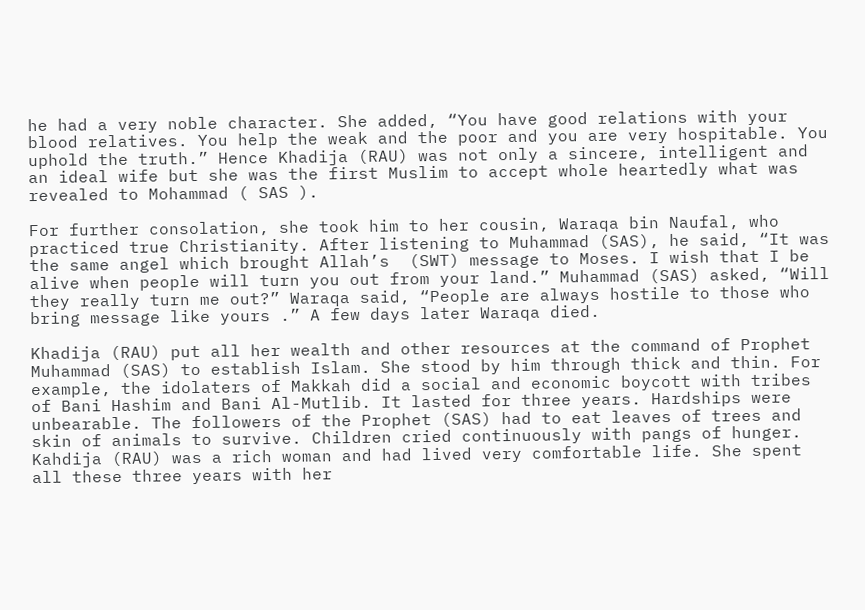he had a very noble character. She added, “You have good relations with your blood relatives. You help the weak and the poor and you are very hospitable. You uphold the truth.” Hence Khadija (RAU) was not only a sincere, intelligent and an ideal wife but she was the first Muslim to accept whole heartedly what was revealed to Mohammad ( SAS ).

For further consolation, she took him to her cousin, Waraqa bin Naufal, who practiced true Christianity. After listening to Muhammad (SAS), he said, “It was the same angel which brought Allah’s  (SWT) message to Moses. I wish that I be alive when people will turn you out from your land.” Muhammad (SAS) asked, “Will they really turn me out?” Waraqa said, “People are always hostile to those who bring message like yours .” A few days later Waraqa died.

Khadija (RAU) put all her wealth and other resources at the command of Prophet Muhammad (SAS) to establish Islam. She stood by him through thick and thin. For example, the idolaters of Makkah did a social and economic boycott with tribes of Bani Hashim and Bani Al-Mutlib. It lasted for three years. Hardships were unbearable. The followers of the Prophet (SAS) had to eat leaves of trees and skin of animals to survive. Children cried continuously with pangs of hunger. Kahdija (RAU) was a rich woman and had lived very comfortable life. She spent all these three years with her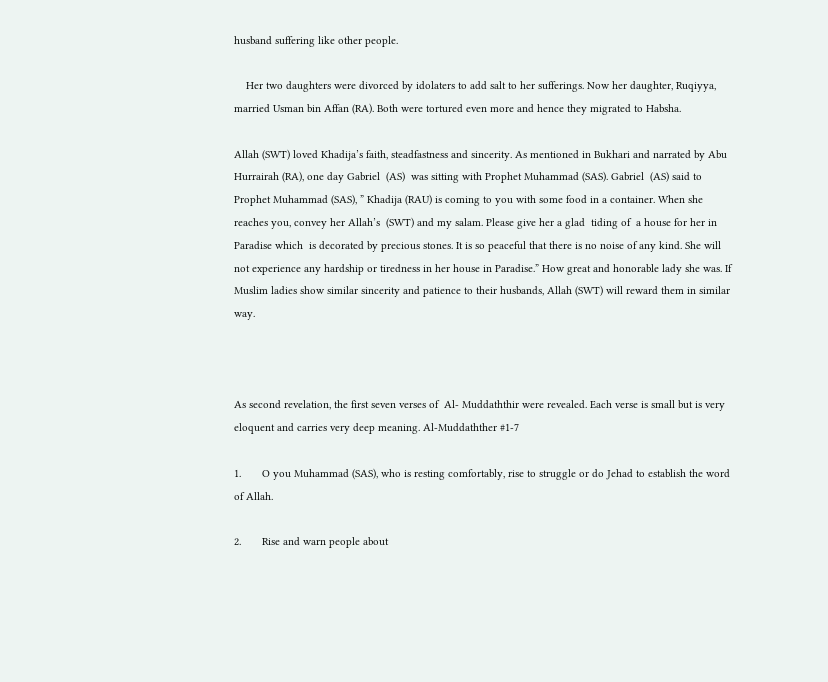husband suffering like other people.

    Her two daughters were divorced by idolaters to add salt to her sufferings. Now her daughter, Ruqiyya, married Usman bin Affan (RA). Both were tortured even more and hence they migrated to Habsha.

Allah (SWT) loved Khadija’s faith, steadfastness and sincerity. As mentioned in Bukhari and narrated by Abu Hurrairah (RA), one day Gabriel  (AS)  was sitting with Prophet Muhammad (SAS). Gabriel  (AS) said to Prophet Muhammad (SAS), ” Khadija (RAU) is coming to you with some food in a container. When she reaches you, convey her Allah’s  (SWT) and my salam. Please give her a glad  tiding of  a house for her in Paradise which  is decorated by precious stones. It is so peaceful that there is no noise of any kind. She will not experience any hardship or tiredness in her house in Paradise.” How great and honorable lady she was. If Muslim ladies show similar sincerity and patience to their husbands, Allah (SWT) will reward them in similar way.



As second revelation, the first seven verses of  Al- Muddaththir were revealed. Each verse is small but is very eloquent and carries very deep meaning. Al-Muddathther #1-7

1.       O you Muhammad (SAS), who is resting comfortably, rise to struggle or do Jehad to establish the word of Allah.

2.       Rise and warn people about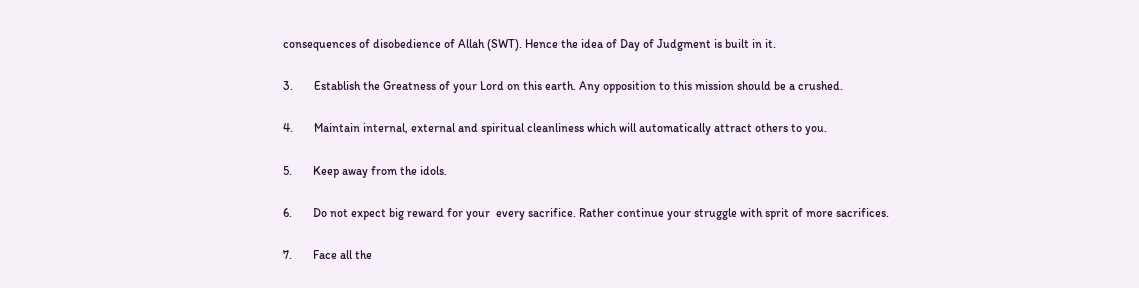consequences of disobedience of Allah (SWT). Hence the idea of Day of Judgment is built in it.

3.       Establish the Greatness of your Lord on this earth. Any opposition to this mission should be a crushed.

4.       Maintain internal, external and spiritual cleanliness which will automatically attract others to you.

5.       Keep away from the idols.

6.       Do not expect big reward for your  every sacrifice. Rather continue your struggle with sprit of more sacrifices.

7.       Face all the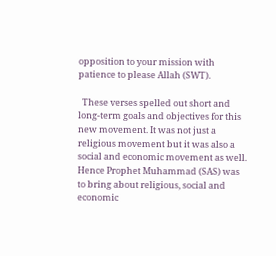opposition to your mission with patience to please Allah (SWT).

  These verses spelled out short and long-term goals and objectives for this new movement. It was not just a religious movement but it was also a  social and economic movement as well. Hence Prophet Muhammad (SAS) was to bring about religious, social and economic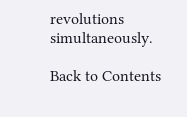revolutions simultaneously.

Back to Contents